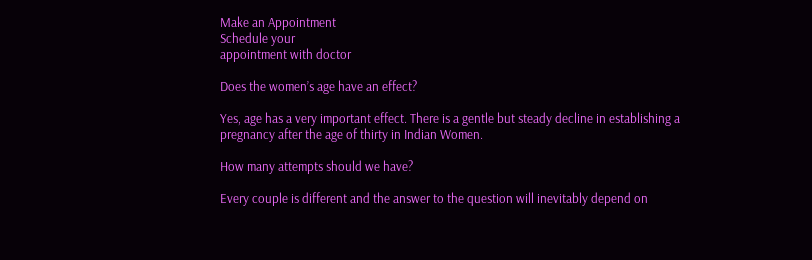Make an Appointment
Schedule your
appointment with doctor

Does the women’s age have an effect?

Yes, age has a very important effect. There is a gentle but steady decline in establishing a pregnancy after the age of thirty in Indian Women.

How many attempts should we have?

Every couple is different and the answer to the question will inevitably depend on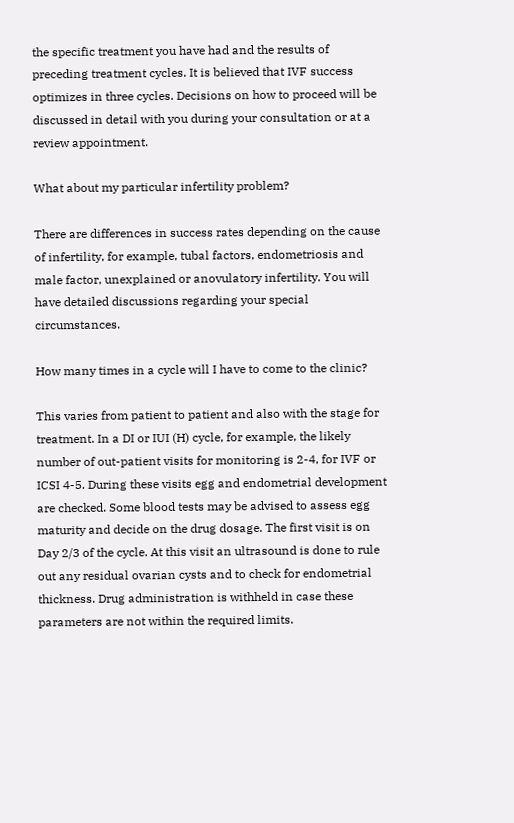the specific treatment you have had and the results of preceding treatment cycles. It is believed that IVF success optimizes in three cycles. Decisions on how to proceed will be discussed in detail with you during your consultation or at a review appointment.

What about my particular infertility problem?

There are differences in success rates depending on the cause of infertility, for example, tubal factors, endometriosis and male factor, unexplained or anovulatory infertility. You will have detailed discussions regarding your special circumstances.

How many times in a cycle will I have to come to the clinic?

This varies from patient to patient and also with the stage for treatment. In a DI or IUI (H) cycle, for example, the likely number of out-patient visits for monitoring is 2-4, for IVF or ICSI 4-5. During these visits egg and endometrial development are checked. Some blood tests may be advised to assess egg maturity and decide on the drug dosage. The first visit is on Day 2/3 of the cycle. At this visit an ultrasound is done to rule out any residual ovarian cysts and to check for endometrial thickness. Drug administration is withheld in case these parameters are not within the required limits.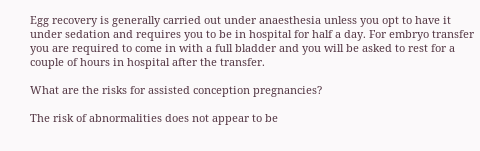Egg recovery is generally carried out under anaesthesia unless you opt to have it under sedation and requires you to be in hospital for half a day. For embryo transfer you are required to come in with a full bladder and you will be asked to rest for a couple of hours in hospital after the transfer.

What are the risks for assisted conception pregnancies?

The risk of abnormalities does not appear to be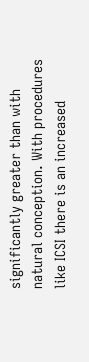significantly greater than with natural conception. With procedures like ICSI there is an increased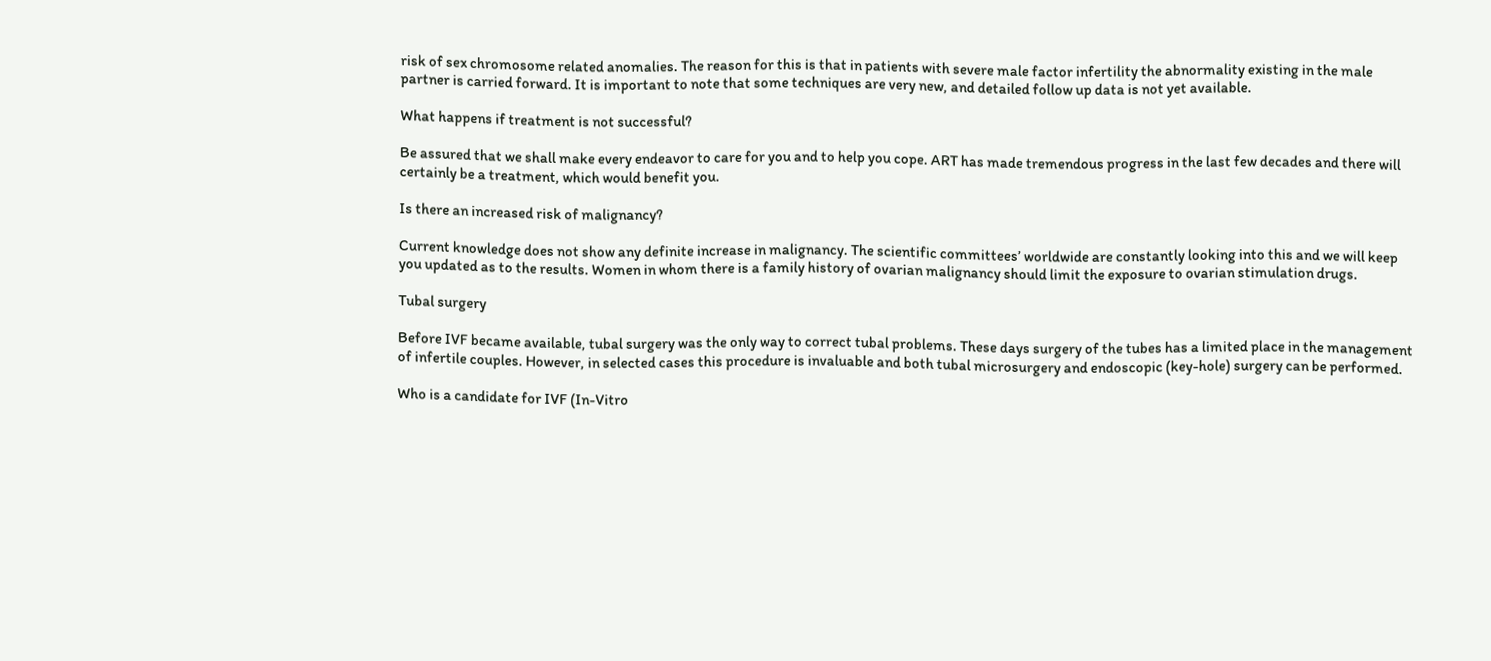risk of sex chromosome related anomalies. The reason for this is that in patients with severe male factor infertility the abnormality existing in the male partner is carried forward. It is important to note that some techniques are very new, and detailed follow up data is not yet available.

What happens if treatment is not successful?

Be assured that we shall make every endeavor to care for you and to help you cope. ART has made tremendous progress in the last few decades and there will certainly be a treatment, which would benefit you.

Is there an increased risk of malignancy?

Current knowledge does not show any definite increase in malignancy. The scientific committees’ worldwide are constantly looking into this and we will keep you updated as to the results. Women in whom there is a family history of ovarian malignancy should limit the exposure to ovarian stimulation drugs.

Tubal surgery

Before IVF became available, tubal surgery was the only way to correct tubal problems. These days surgery of the tubes has a limited place in the management of infertile couples. However, in selected cases this procedure is invaluable and both tubal microsurgery and endoscopic (key-hole) surgery can be performed.

Who is a candidate for IVF (In-Vitro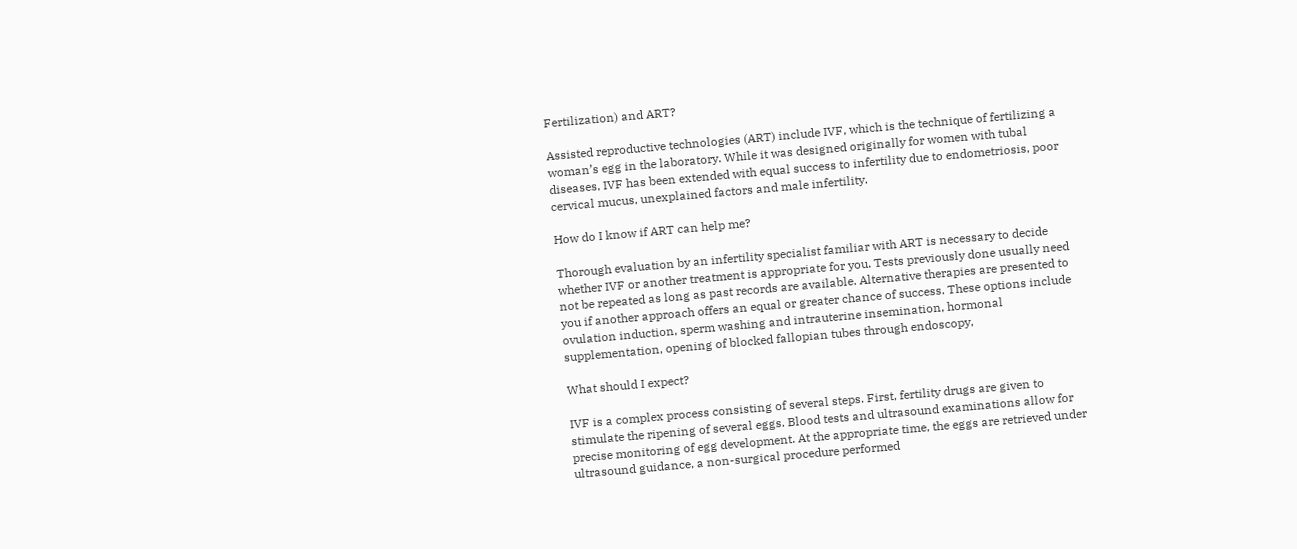Fertilization) and ART?

Assisted reproductive technologies (ART) include IVF, which is the technique of fertilizing a woman’s egg in the laboratory. While it was designed originally for women with tubal diseases, IVF has been extended with equal success to infertility due to endometriosis, poor cervical mucus, unexplained factors and male infertility.

How do I know if ART can help me?

Thorough evaluation by an infertility specialist familiar with ART is necessary to decide whether IVF or another treatment is appropriate for you. Tests previously done usually need not be repeated as long as past records are available. Alternative therapies are presented to you if another approach offers an equal or greater chance of success. These options include ovulation induction, sperm washing and intrauterine insemination, hormonal supplementation, opening of blocked fallopian tubes through endoscopy,

What should I expect?

IVF is a complex process consisting of several steps. First, fertility drugs are given to stimulate the ripening of several eggs. Blood tests and ultrasound examinations allow for precise monitoring of egg development. At the appropriate time, the eggs are retrieved under ultrasound guidance, a non-surgical procedure performed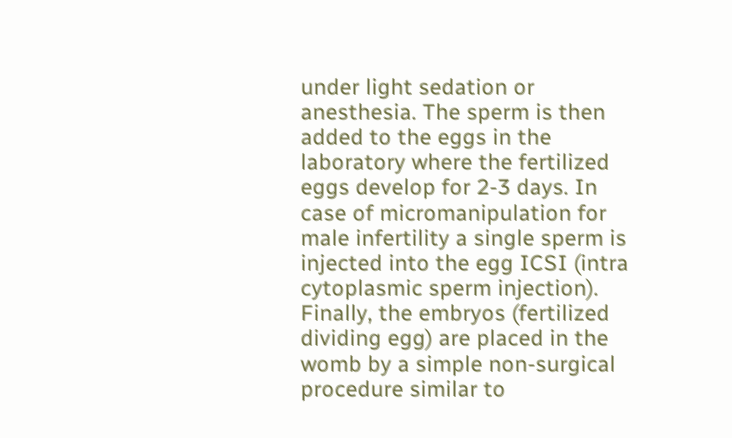under light sedation or anesthesia. The sperm is then added to the eggs in the laboratory where the fertilized eggs develop for 2-3 days. In case of micromanipulation for male infertility a single sperm is injected into the egg ICSI (intra cytoplasmic sperm injection). Finally, the embryos (fertilized dividing egg) are placed in the womb by a simple non-surgical procedure similar to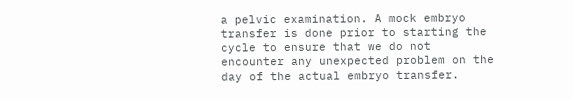a pelvic examination. A mock embryo transfer is done prior to starting the cycle to ensure that we do not encounter any unexpected problem on the day of the actual embryo transfer.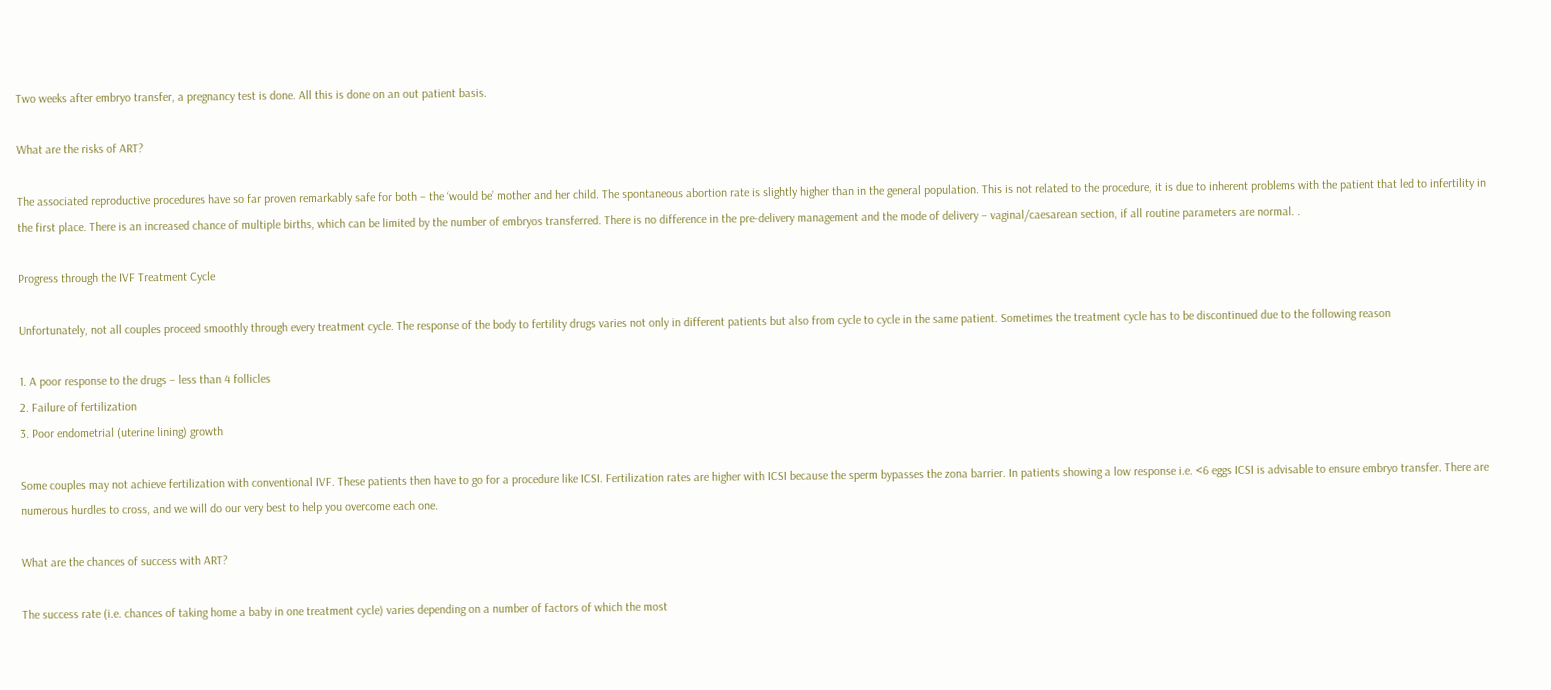Two weeks after embryo transfer, a pregnancy test is done. All this is done on an out patient basis.

What are the risks of ART?

The associated reproductive procedures have so far proven remarkably safe for both – the ‘would be’ mother and her child. The spontaneous abortion rate is slightly higher than in the general population. This is not related to the procedure, it is due to inherent problems with the patient that led to infertility in the first place. There is an increased chance of multiple births, which can be limited by the number of embryos transferred. There is no difference in the pre-delivery management and the mode of delivery – vaginal/caesarean section, if all routine parameters are normal. .

Progress through the IVF Treatment Cycle

Unfortunately, not all couples proceed smoothly through every treatment cycle. The response of the body to fertility drugs varies not only in different patients but also from cycle to cycle in the same patient. Sometimes the treatment cycle has to be discontinued due to the following reason

1. A poor response to the drugs – less than 4 follicles
2. Failure of fertilization
3. Poor endometrial (uterine lining) growth

Some couples may not achieve fertilization with conventional IVF. These patients then have to go for a procedure like ICSI. Fertilization rates are higher with ICSI because the sperm bypasses the zona barrier. In patients showing a low response i.e. <6 eggs ICSI is advisable to ensure embryo transfer. There are numerous hurdles to cross, and we will do our very best to help you overcome each one.

What are the chances of success with ART?

The success rate (i.e. chances of taking home a baby in one treatment cycle) varies depending on a number of factors of which the most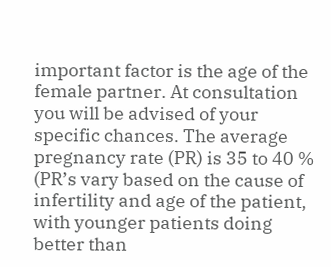important factor is the age of the female partner. At consultation you will be advised of your specific chances. The average pregnancy rate (PR) is 35 to 40 % (PR’s vary based on the cause of infertility and age of the patient, with younger patients doing better than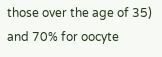those over the age of 35) and 70% for oocyte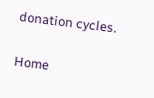donation cycles.

Home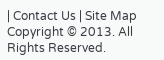| Contact Us | Site Map
Copyright © 2013. All Rights Reserved.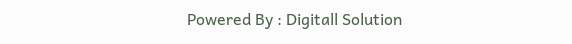Powered By : Digitall Solution